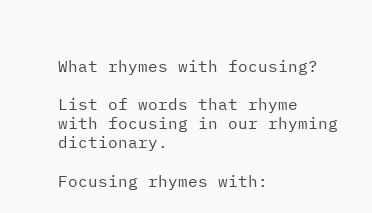What rhymes with focusing?

List of words that rhyme with focusing in our rhyming dictionary.

Focusing rhymes with: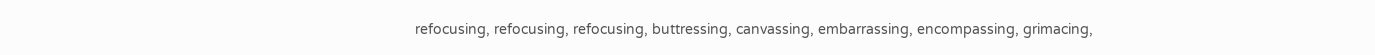refocusing, refocusing, refocusing, buttressing, canvassing, embarrassing, encompassing, grimacing,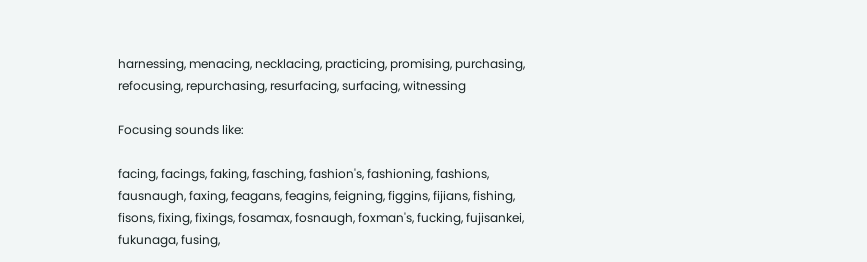harnessing, menacing, necklacing, practicing, promising, purchasing, refocusing, repurchasing, resurfacing, surfacing, witnessing

Focusing sounds like:

facing, facings, faking, fasching, fashion's, fashioning, fashions, fausnaugh, faxing, feagans, feagins, feigning, figgins, fijians, fishing, fisons, fixing, fixings, fosamax, fosnaugh, foxman's, fucking, fujisankei, fukunaga, fusing,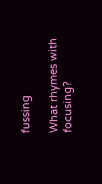fussing

What rhymes with focusing?